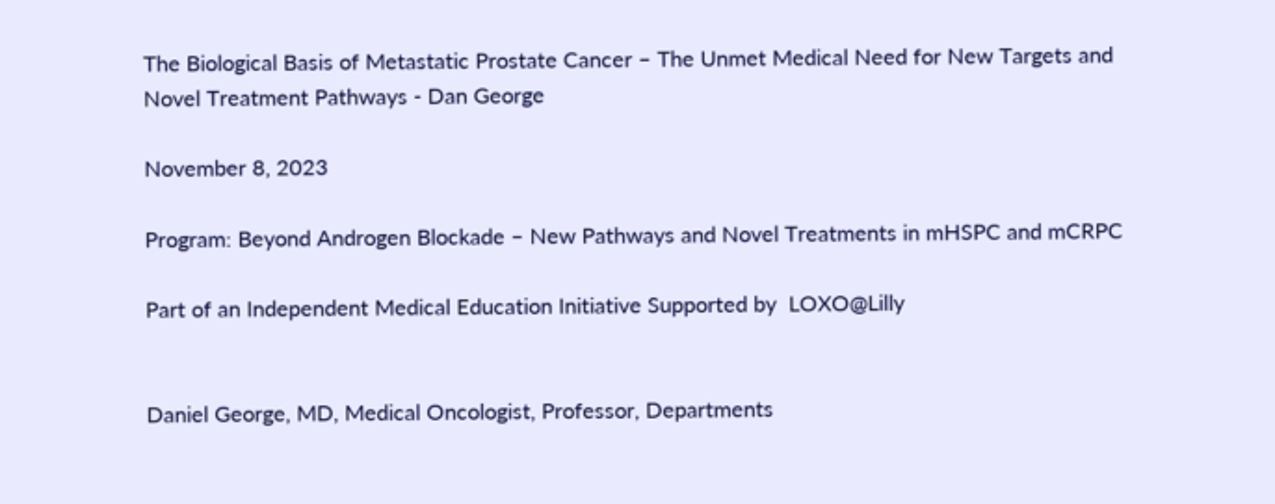The Biological Basis of Metastatic Prostate Cancer – The Unmet Medical Need for New Targets and Novel Treatment Pathways - Dan George

November 8, 2023

Program: Beyond Androgen Blockade – New Pathways and Novel Treatments in mHSPC and mCRPC

Part of an Independent Medical Education Initiative Supported by  LOXO@Lilly


Daniel George, MD, Medical Oncologist, Professor, Departments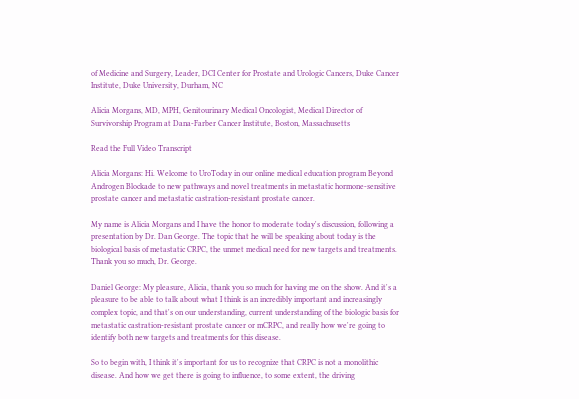of Medicine and Surgery, Leader, DCI Center for Prostate and Urologic Cancers, Duke Cancer Institute, Duke University, Durham, NC

Alicia Morgans, MD, MPH, Genitourinary Medical Oncologist, Medical Director of Survivorship Program at Dana-Farber Cancer Institute, Boston, Massachusetts

Read the Full Video Transcript

Alicia Morgans: Hi. Welcome to UroToday in our online medical education program Beyond Androgen Blockade to new pathways and novel treatments in metastatic hormone-sensitive prostate cancer and metastatic castration-resistant prostate cancer.

My name is Alicia Morgans and I have the honor to moderate today's discussion, following a presentation by Dr. Dan George. The topic that he will be speaking about today is the biological basis of metastatic CRPC, the unmet medical need for new targets and treatments. Thank you so much, Dr. George.

Daniel George: My pleasure, Alicia, thank you so much for having me on the show. And it's a pleasure to be able to talk about what I think is an incredibly important and increasingly complex topic, and that's on our understanding, current understanding of the biologic basis for metastatic castration-resistant prostate cancer or mCRPC, and really how we're going to identify both new targets and treatments for this disease.

So to begin with, I think it's important for us to recognize that CRPC is not a monolithic disease. And how we get there is going to influence, to some extent, the driving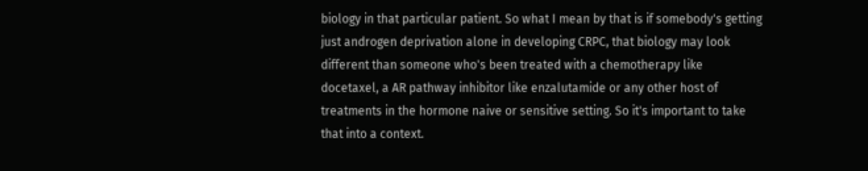biology in that particular patient. So what I mean by that is if somebody's getting just androgen deprivation alone in developing CRPC, that biology may look different than someone who's been treated with a chemotherapy like docetaxel, a AR pathway inhibitor like enzalutamide or any other host of treatments in the hormone naive or sensitive setting. So it's important to take that into a context.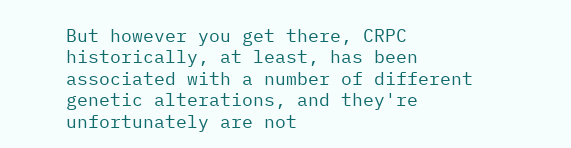But however you get there, CRPC historically, at least, has been associated with a number of different genetic alterations, and they're unfortunately are not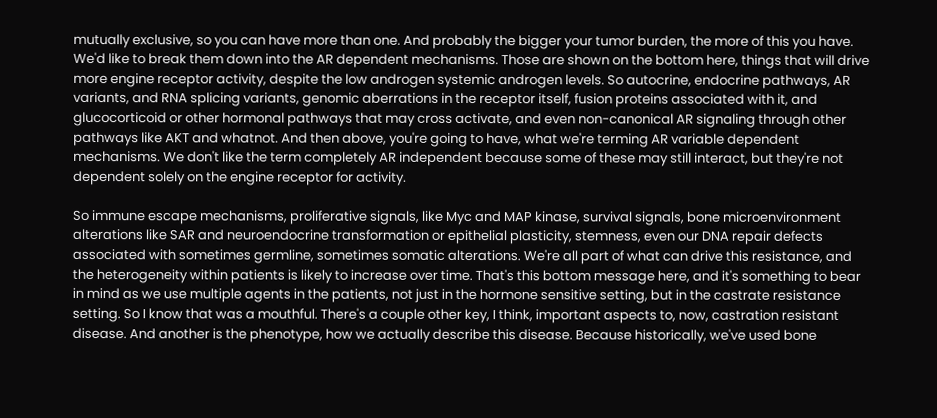mutually exclusive, so you can have more than one. And probably the bigger your tumor burden, the more of this you have. We'd like to break them down into the AR dependent mechanisms. Those are shown on the bottom here, things that will drive more engine receptor activity, despite the low androgen systemic androgen levels. So autocrine, endocrine pathways, AR variants, and RNA splicing variants, genomic aberrations in the receptor itself, fusion proteins associated with it, and glucocorticoid or other hormonal pathways that may cross activate, and even non-canonical AR signaling through other pathways like AKT and whatnot. And then above, you're going to have, what we're terming AR variable dependent mechanisms. We don't like the term completely AR independent because some of these may still interact, but they're not dependent solely on the engine receptor for activity.

So immune escape mechanisms, proliferative signals, like Myc and MAP kinase, survival signals, bone microenvironment alterations like SAR and neuroendocrine transformation or epithelial plasticity, stemness, even our DNA repair defects associated with sometimes germline, sometimes somatic alterations. We're all part of what can drive this resistance, and the heterogeneity within patients is likely to increase over time. That's this bottom message here, and it's something to bear in mind as we use multiple agents in the patients, not just in the hormone sensitive setting, but in the castrate resistance setting. So I know that was a mouthful. There's a couple other key, I think, important aspects to, now, castration resistant disease. And another is the phenotype, how we actually describe this disease. Because historically, we've used bone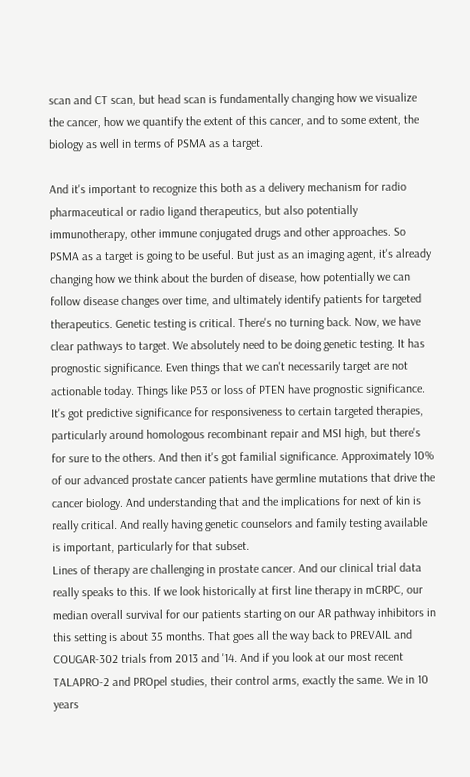scan and CT scan, but head scan is fundamentally changing how we visualize the cancer, how we quantify the extent of this cancer, and to some extent, the biology as well in terms of PSMA as a target.

And it's important to recognize this both as a delivery mechanism for radio pharmaceutical or radio ligand therapeutics, but also potentially immunotherapy, other immune conjugated drugs and other approaches. So PSMA as a target is going to be useful. But just as an imaging agent, it's already changing how we think about the burden of disease, how potentially we can follow disease changes over time, and ultimately identify patients for targeted therapeutics. Genetic testing is critical. There's no turning back. Now, we have clear pathways to target. We absolutely need to be doing genetic testing. It has prognostic significance. Even things that we can't necessarily target are not actionable today. Things like P53 or loss of PTEN have prognostic significance. It's got predictive significance for responsiveness to certain targeted therapies, particularly around homologous recombinant repair and MSI high, but there's for sure to the others. And then it's got familial significance. Approximately 10% of our advanced prostate cancer patients have germline mutations that drive the cancer biology. And understanding that and the implications for next of kin is really critical. And really having genetic counselors and family testing available is important, particularly for that subset.
Lines of therapy are challenging in prostate cancer. And our clinical trial data really speaks to this. If we look historically at first line therapy in mCRPC, our median overall survival for our patients starting on our AR pathway inhibitors in this setting is about 35 months. That goes all the way back to PREVAIL and COUGAR-302 trials from 2013 and '14. And if you look at our most recent TALAPRO-2 and PROpel studies, their control arms, exactly the same. We in 10 years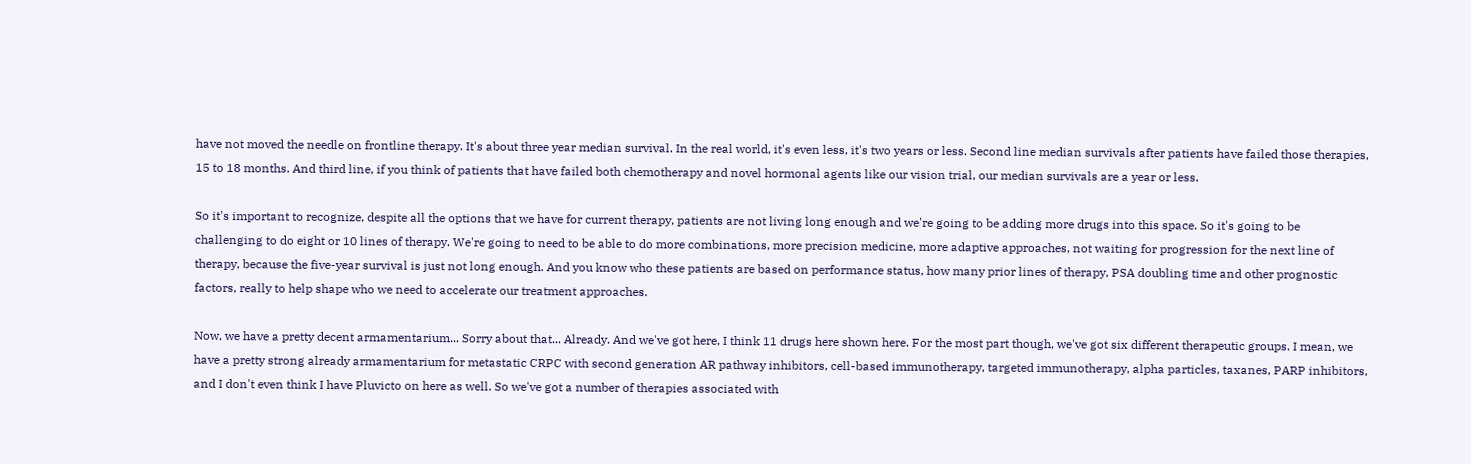have not moved the needle on frontline therapy. It's about three year median survival. In the real world, it's even less, it's two years or less. Second line median survivals after patients have failed those therapies, 15 to 18 months. And third line, if you think of patients that have failed both chemotherapy and novel hormonal agents like our vision trial, our median survivals are a year or less.

So it's important to recognize, despite all the options that we have for current therapy, patients are not living long enough and we're going to be adding more drugs into this space. So it's going to be challenging to do eight or 10 lines of therapy. We're going to need to be able to do more combinations, more precision medicine, more adaptive approaches, not waiting for progression for the next line of therapy, because the five-year survival is just not long enough. And you know who these patients are based on performance status, how many prior lines of therapy, PSA doubling time and other prognostic factors, really to help shape who we need to accelerate our treatment approaches.

Now, we have a pretty decent armamentarium... Sorry about that... Already. And we've got here, I think 11 drugs here shown here. For the most part though, we've got six different therapeutic groups. I mean, we have a pretty strong already armamentarium for metastatic CRPC with second generation AR pathway inhibitors, cell-based immunotherapy, targeted immunotherapy, alpha particles, taxanes, PARP inhibitors, and I don't even think I have Pluvicto on here as well. So we've got a number of therapies associated with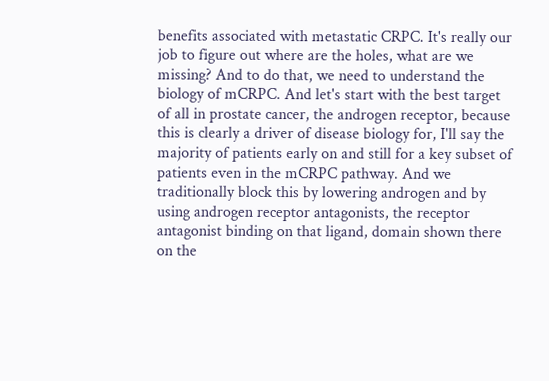benefits associated with metastatic CRPC. It's really our job to figure out where are the holes, what are we missing? And to do that, we need to understand the biology of mCRPC. And let's start with the best target of all in prostate cancer, the androgen receptor, because this is clearly a driver of disease biology for, I'll say the majority of patients early on and still for a key subset of patients even in the mCRPC pathway. And we traditionally block this by lowering androgen and by using androgen receptor antagonists, the receptor antagonist binding on that ligand, domain shown there on the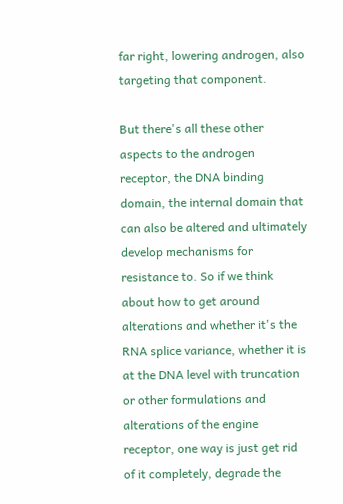far right, lowering androgen, also targeting that component.

But there's all these other aspects to the androgen receptor, the DNA binding domain, the internal domain that can also be altered and ultimately develop mechanisms for resistance to. So if we think about how to get around alterations and whether it's the RNA splice variance, whether it is at the DNA level with truncation or other formulations and alterations of the engine receptor, one way is just get rid of it completely, degrade the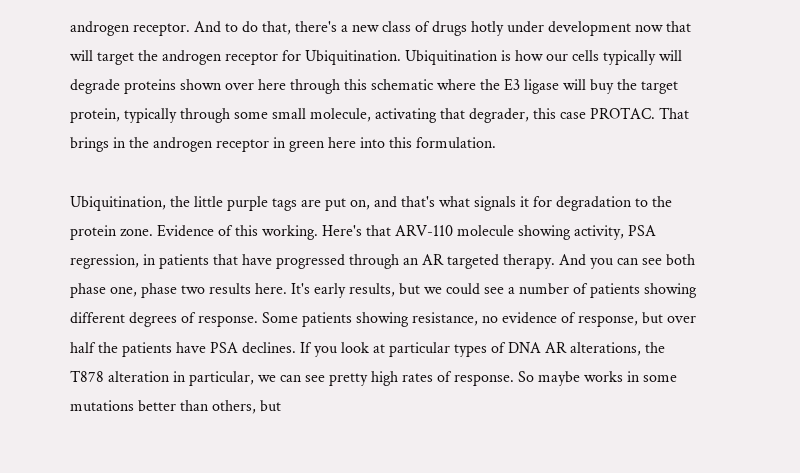androgen receptor. And to do that, there's a new class of drugs hotly under development now that will target the androgen receptor for Ubiquitination. Ubiquitination is how our cells typically will degrade proteins shown over here through this schematic where the E3 ligase will buy the target protein, typically through some small molecule, activating that degrader, this case PROTAC. That brings in the androgen receptor in green here into this formulation.

Ubiquitination, the little purple tags are put on, and that's what signals it for degradation to the protein zone. Evidence of this working. Here's that ARV-110 molecule showing activity, PSA regression, in patients that have progressed through an AR targeted therapy. And you can see both phase one, phase two results here. It's early results, but we could see a number of patients showing different degrees of response. Some patients showing resistance, no evidence of response, but over half the patients have PSA declines. If you look at particular types of DNA AR alterations, the T878 alteration in particular, we can see pretty high rates of response. So maybe works in some mutations better than others, but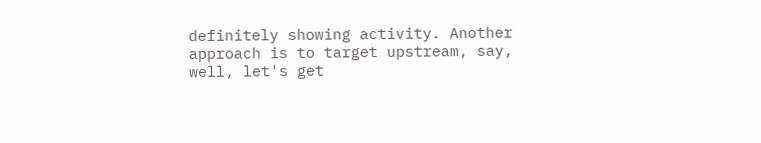definitely showing activity. Another approach is to target upstream, say, well, let's get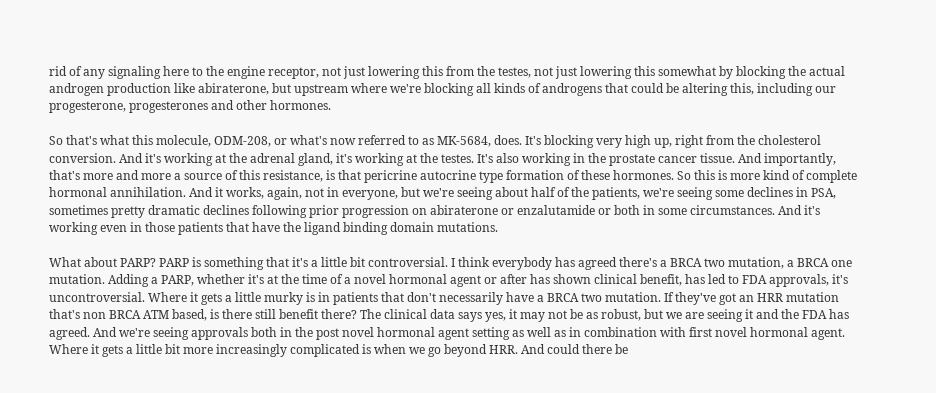rid of any signaling here to the engine receptor, not just lowering this from the testes, not just lowering this somewhat by blocking the actual androgen production like abiraterone, but upstream where we're blocking all kinds of androgens that could be altering this, including our progesterone, progesterones and other hormones.

So that's what this molecule, ODM-208, or what's now referred to as MK-5684, does. It's blocking very high up, right from the cholesterol conversion. And it's working at the adrenal gland, it's working at the testes. It's also working in the prostate cancer tissue. And importantly, that's more and more a source of this resistance, is that pericrine autocrine type formation of these hormones. So this is more kind of complete hormonal annihilation. And it works, again, not in everyone, but we're seeing about half of the patients, we're seeing some declines in PSA, sometimes pretty dramatic declines following prior progression on abiraterone or enzalutamide or both in some circumstances. And it's working even in those patients that have the ligand binding domain mutations.

What about PARP? PARP is something that it's a little bit controversial. I think everybody has agreed there's a BRCA two mutation, a BRCA one mutation. Adding a PARP, whether it's at the time of a novel hormonal agent or after has shown clinical benefit, has led to FDA approvals, it's uncontroversial. Where it gets a little murky is in patients that don't necessarily have a BRCA two mutation. If they've got an HRR mutation that's non BRCA ATM based, is there still benefit there? The clinical data says yes, it may not be as robust, but we are seeing it and the FDA has agreed. And we're seeing approvals both in the post novel hormonal agent setting as well as in combination with first novel hormonal agent. Where it gets a little bit more increasingly complicated is when we go beyond HRR. And could there be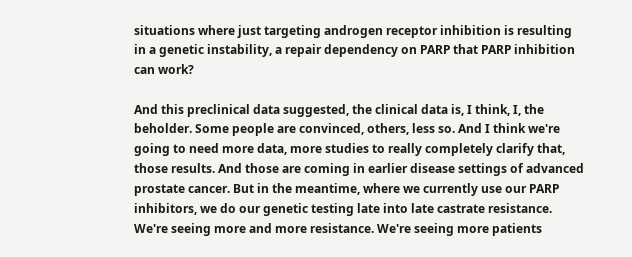situations where just targeting androgen receptor inhibition is resulting in a genetic instability, a repair dependency on PARP that PARP inhibition can work?

And this preclinical data suggested, the clinical data is, I think, I, the beholder. Some people are convinced, others, less so. And I think we're going to need more data, more studies to really completely clarify that, those results. And those are coming in earlier disease settings of advanced prostate cancer. But in the meantime, where we currently use our PARP inhibitors, we do our genetic testing late into late castrate resistance. We're seeing more and more resistance. We're seeing more patients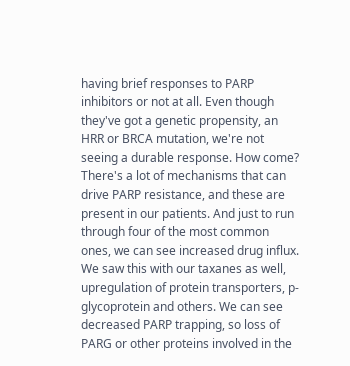having brief responses to PARP inhibitors or not at all. Even though they've got a genetic propensity, an HRR or BRCA mutation, we're not seeing a durable response. How come? There's a lot of mechanisms that can drive PARP resistance, and these are present in our patients. And just to run through four of the most common ones, we can see increased drug influx. We saw this with our taxanes as well, upregulation of protein transporters, p-glycoprotein and others. We can see decreased PARP trapping, so loss of PARG or other proteins involved in the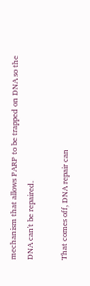mechanism that allows PARP to be trapped on DNA so the DNA can't be repaired.

That comes off, DNA repair can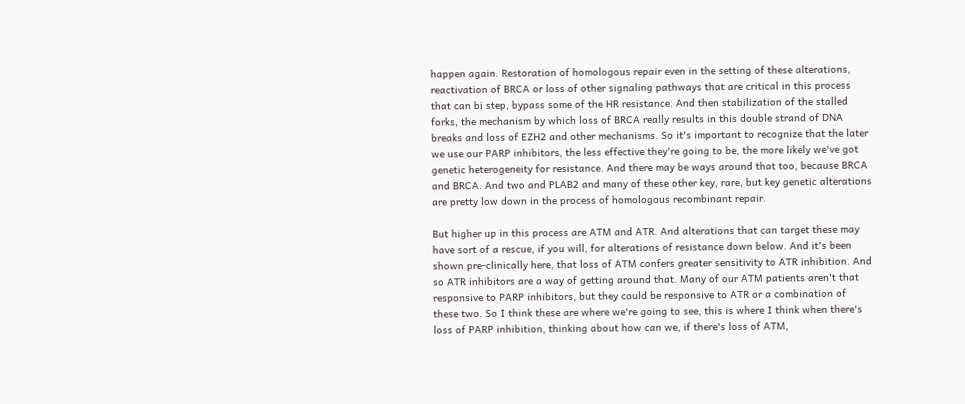happen again. Restoration of homologous repair even in the setting of these alterations, reactivation of BRCA or loss of other signaling pathways that are critical in this process that can bi step, bypass some of the HR resistance. And then stabilization of the stalled forks, the mechanism by which loss of BRCA really results in this double strand of DNA breaks and loss of EZH2 and other mechanisms. So it's important to recognize that the later we use our PARP inhibitors, the less effective they're going to be, the more likely we've got genetic heterogeneity for resistance. And there may be ways around that too, because BRCA and BRCA. And two and PLAB2 and many of these other key, rare, but key genetic alterations are pretty low down in the process of homologous recombinant repair.

But higher up in this process are ATM and ATR. And alterations that can target these may have sort of a rescue, if you will, for alterations of resistance down below. And it's been shown pre-clinically here, that loss of ATM confers greater sensitivity to ATR inhibition. And so ATR inhibitors are a way of getting around that. Many of our ATM patients aren't that responsive to PARP inhibitors, but they could be responsive to ATR or a combination of these two. So I think these are where we're going to see, this is where I think when there's loss of PARP inhibition, thinking about how can we, if there's loss of ATM,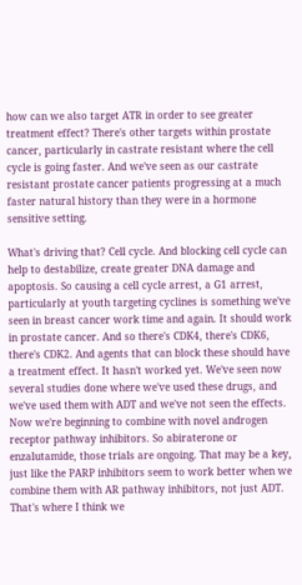how can we also target ATR in order to see greater treatment effect? There's other targets within prostate cancer, particularly in castrate resistant where the cell cycle is going faster. And we've seen as our castrate resistant prostate cancer patients progressing at a much faster natural history than they were in a hormone sensitive setting.

What's driving that? Cell cycle. And blocking cell cycle can help to destabilize, create greater DNA damage and apoptosis. So causing a cell cycle arrest, a G1 arrest, particularly at youth targeting cyclines is something we've seen in breast cancer work time and again. It should work in prostate cancer. And so there's CDK4, there's CDK6, there's CDK2. And agents that can block these should have a treatment effect. It hasn't worked yet. We've seen now several studies done where we've used these drugs, and we've used them with ADT and we've not seen the effects. Now we're beginning to combine with novel androgen receptor pathway inhibitors. So abiraterone or enzalutamide, those trials are ongoing. That may be a key, just like the PARP inhibitors seem to work better when we combine them with AR pathway inhibitors, not just ADT. That's where I think we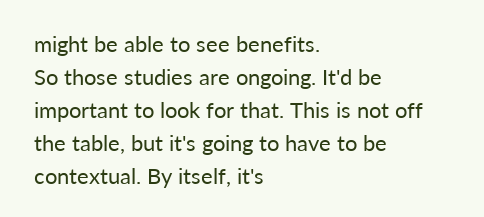might be able to see benefits.
So those studies are ongoing. It'd be important to look for that. This is not off the table, but it's going to have to be contextual. By itself, it's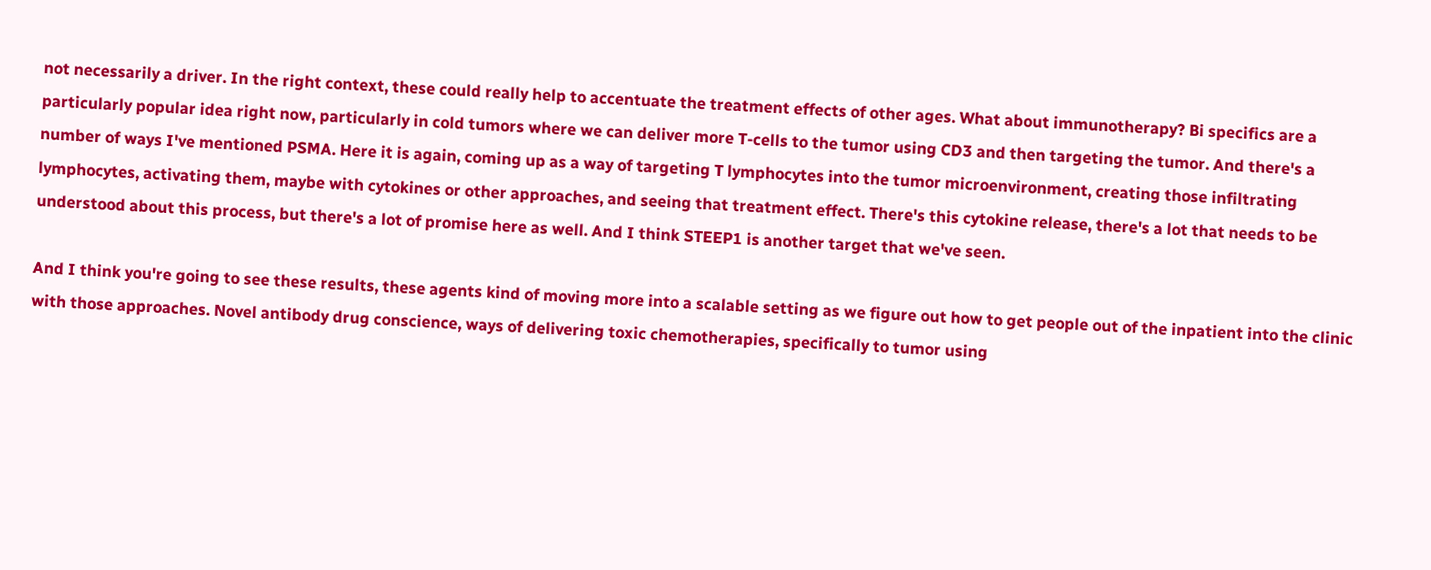not necessarily a driver. In the right context, these could really help to accentuate the treatment effects of other ages. What about immunotherapy? Bi specifics are a particularly popular idea right now, particularly in cold tumors where we can deliver more T-cells to the tumor using CD3 and then targeting the tumor. And there's a number of ways I've mentioned PSMA. Here it is again, coming up as a way of targeting T lymphocytes into the tumor microenvironment, creating those infiltrating lymphocytes, activating them, maybe with cytokines or other approaches, and seeing that treatment effect. There's this cytokine release, there's a lot that needs to be understood about this process, but there's a lot of promise here as well. And I think STEEP1 is another target that we've seen.

And I think you're going to see these results, these agents kind of moving more into a scalable setting as we figure out how to get people out of the inpatient into the clinic with those approaches. Novel antibody drug conscience, ways of delivering toxic chemotherapies, specifically to tumor using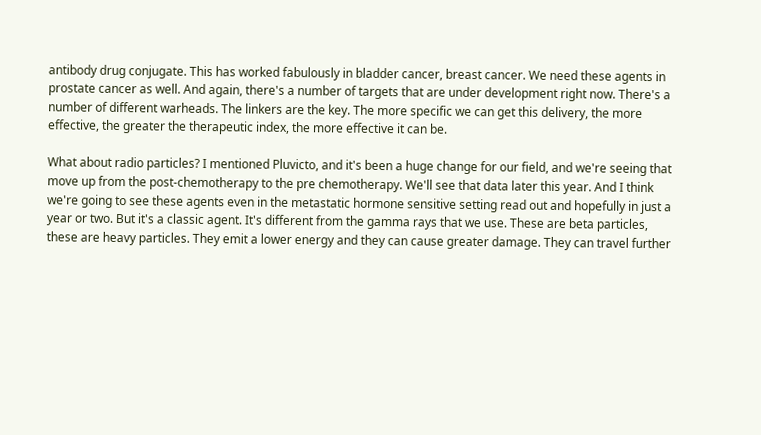antibody drug conjugate. This has worked fabulously in bladder cancer, breast cancer. We need these agents in prostate cancer as well. And again, there's a number of targets that are under development right now. There's a number of different warheads. The linkers are the key. The more specific we can get this delivery, the more effective, the greater the therapeutic index, the more effective it can be.

What about radio particles? I mentioned Pluvicto, and it's been a huge change for our field, and we're seeing that move up from the post-chemotherapy to the pre chemotherapy. We'll see that data later this year. And I think we're going to see these agents even in the metastatic hormone sensitive setting read out and hopefully in just a year or two. But it's a classic agent. It's different from the gamma rays that we use. These are beta particles, these are heavy particles. They emit a lower energy and they can cause greater damage. They can travel further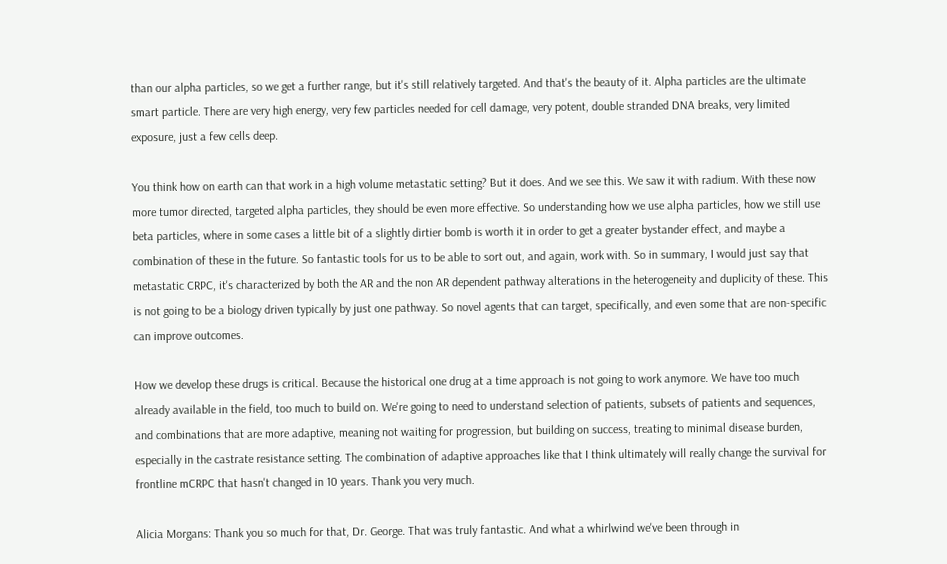than our alpha particles, so we get a further range, but it's still relatively targeted. And that's the beauty of it. Alpha particles are the ultimate smart particle. There are very high energy, very few particles needed for cell damage, very potent, double stranded DNA breaks, very limited exposure, just a few cells deep.

You think how on earth can that work in a high volume metastatic setting? But it does. And we see this. We saw it with radium. With these now more tumor directed, targeted alpha particles, they should be even more effective. So understanding how we use alpha particles, how we still use beta particles, where in some cases a little bit of a slightly dirtier bomb is worth it in order to get a greater bystander effect, and maybe a combination of these in the future. So fantastic tools for us to be able to sort out, and again, work with. So in summary, I would just say that metastatic CRPC, it's characterized by both the AR and the non AR dependent pathway alterations in the heterogeneity and duplicity of these. This is not going to be a biology driven typically by just one pathway. So novel agents that can target, specifically, and even some that are non-specific can improve outcomes.

How we develop these drugs is critical. Because the historical one drug at a time approach is not going to work anymore. We have too much already available in the field, too much to build on. We're going to need to understand selection of patients, subsets of patients and sequences, and combinations that are more adaptive, meaning not waiting for progression, but building on success, treating to minimal disease burden, especially in the castrate resistance setting. The combination of adaptive approaches like that I think ultimately will really change the survival for frontline mCRPC that hasn't changed in 10 years. Thank you very much.

Alicia Morgans: Thank you so much for that, Dr. George. That was truly fantastic. And what a whirlwind we've been through in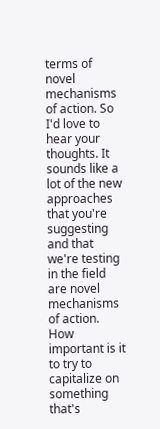terms of novel mechanisms of action. So I'd love to hear your thoughts. It sounds like a lot of the new approaches that you're suggesting and that we're testing in the field are novel mechanisms of action. How important is it to try to capitalize on something that's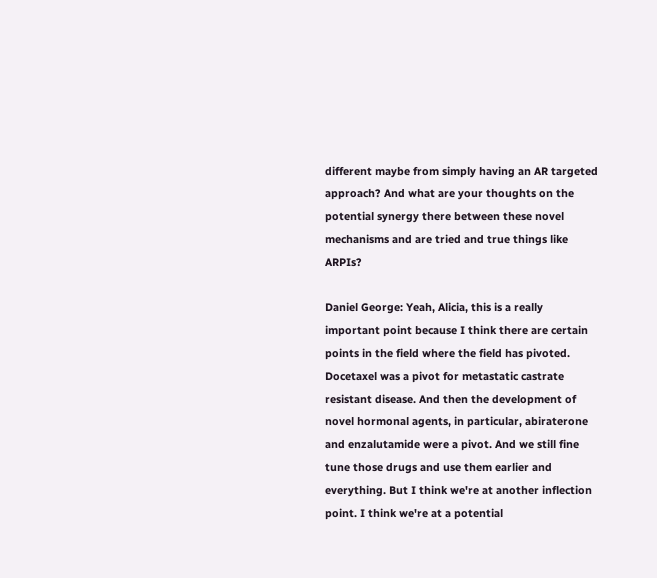different maybe from simply having an AR targeted approach? And what are your thoughts on the potential synergy there between these novel mechanisms and are tried and true things like ARPIs?

Daniel George: Yeah, Alicia, this is a really important point because I think there are certain points in the field where the field has pivoted. Docetaxel was a pivot for metastatic castrate resistant disease. And then the development of novel hormonal agents, in particular, abiraterone and enzalutamide were a pivot. And we still fine tune those drugs and use them earlier and everything. But I think we're at another inflection point. I think we're at a potential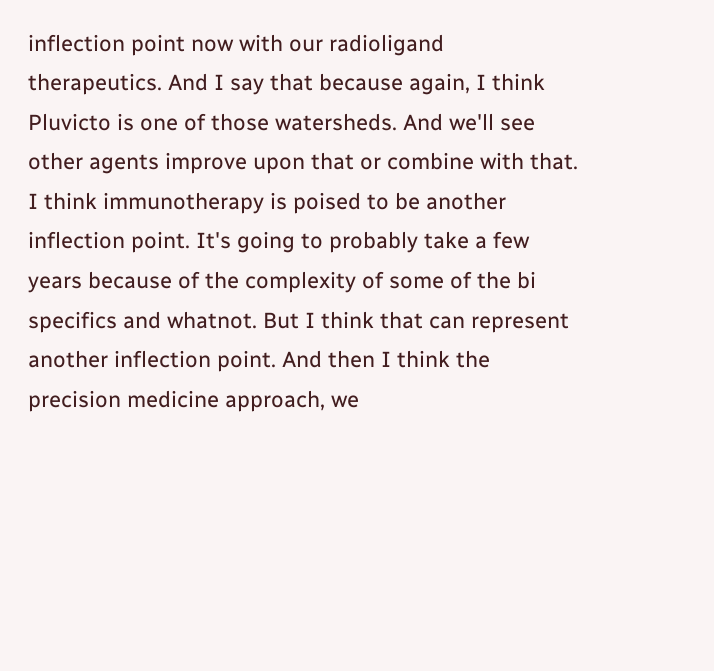inflection point now with our radioligand therapeutics. And I say that because again, I think Pluvicto is one of those watersheds. And we'll see other agents improve upon that or combine with that. I think immunotherapy is poised to be another inflection point. It's going to probably take a few years because of the complexity of some of the bi specifics and whatnot. But I think that can represent another inflection point. And then I think the precision medicine approach, we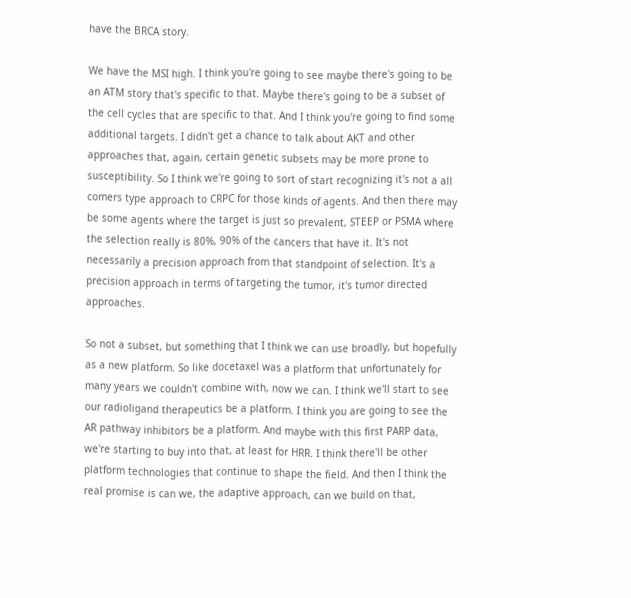have the BRCA story.

We have the MSI high. I think you're going to see maybe there's going to be an ATM story that's specific to that. Maybe there's going to be a subset of the cell cycles that are specific to that. And I think you're going to find some additional targets. I didn't get a chance to talk about AKT and other approaches that, again, certain genetic subsets may be more prone to susceptibility. So I think we're going to sort of start recognizing it's not a all comers type approach to CRPC for those kinds of agents. And then there may be some agents where the target is just so prevalent, STEEP or PSMA where the selection really is 80%, 90% of the cancers that have it. It's not necessarily a precision approach from that standpoint of selection. It's a precision approach in terms of targeting the tumor, it's tumor directed approaches.

So not a subset, but something that I think we can use broadly, but hopefully as a new platform. So like docetaxel was a platform that unfortunately for many years we couldn't combine with, now we can. I think we'll start to see our radioligand therapeutics be a platform. I think you are going to see the AR pathway inhibitors be a platform. And maybe with this first PARP data, we're starting to buy into that, at least for HRR. I think there'll be other platform technologies that continue to shape the field. And then I think the real promise is can we, the adaptive approach, can we build on that,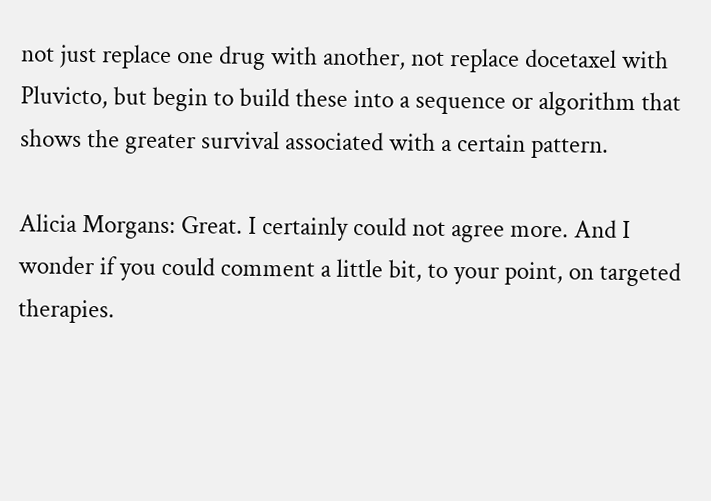not just replace one drug with another, not replace docetaxel with Pluvicto, but begin to build these into a sequence or algorithm that shows the greater survival associated with a certain pattern.

Alicia Morgans: Great. I certainly could not agree more. And I wonder if you could comment a little bit, to your point, on targeted therapies.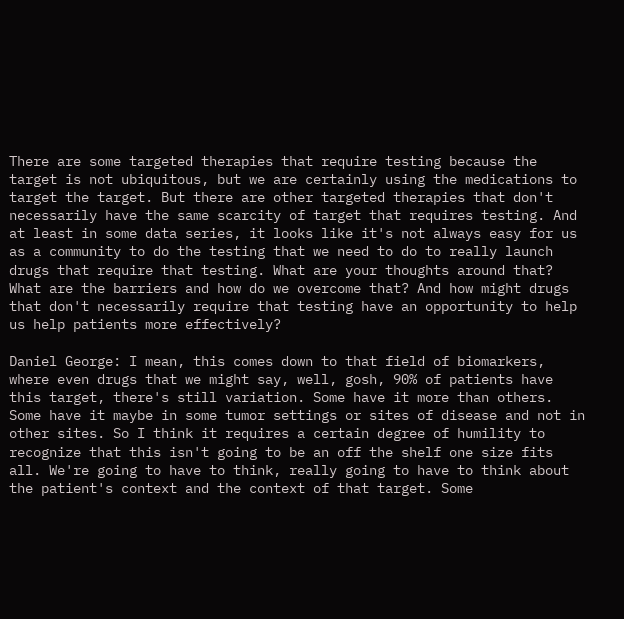There are some targeted therapies that require testing because the target is not ubiquitous, but we are certainly using the medications to target the target. But there are other targeted therapies that don't necessarily have the same scarcity of target that requires testing. And at least in some data series, it looks like it's not always easy for us as a community to do the testing that we need to do to really launch drugs that require that testing. What are your thoughts around that? What are the barriers and how do we overcome that? And how might drugs that don't necessarily require that testing have an opportunity to help us help patients more effectively?

Daniel George: I mean, this comes down to that field of biomarkers, where even drugs that we might say, well, gosh, 90% of patients have this target, there's still variation. Some have it more than others. Some have it maybe in some tumor settings or sites of disease and not in other sites. So I think it requires a certain degree of humility to recognize that this isn't going to be an off the shelf one size fits all. We're going to have to think, really going to have to think about the patient's context and the context of that target. Some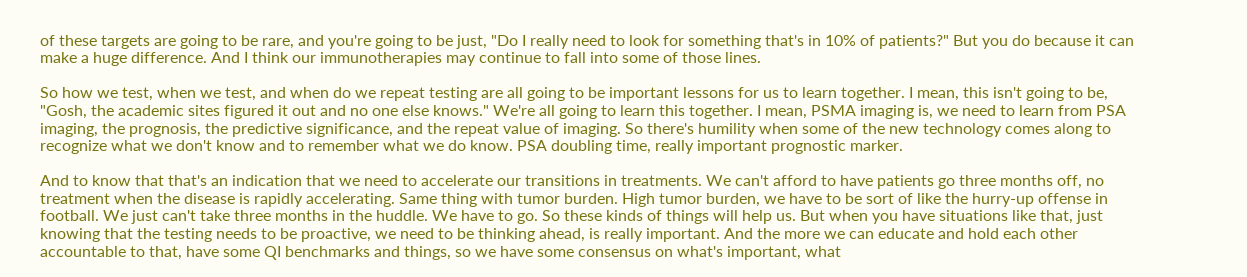of these targets are going to be rare, and you're going to be just, "Do I really need to look for something that's in 10% of patients?" But you do because it can make a huge difference. And I think our immunotherapies may continue to fall into some of those lines.

So how we test, when we test, and when do we repeat testing are all going to be important lessons for us to learn together. I mean, this isn't going to be, "Gosh, the academic sites figured it out and no one else knows." We're all going to learn this together. I mean, PSMA imaging is, we need to learn from PSA imaging, the prognosis, the predictive significance, and the repeat value of imaging. So there's humility when some of the new technology comes along to recognize what we don't know and to remember what we do know. PSA doubling time, really important prognostic marker.

And to know that that's an indication that we need to accelerate our transitions in treatments. We can't afford to have patients go three months off, no treatment when the disease is rapidly accelerating. Same thing with tumor burden. High tumor burden, we have to be sort of like the hurry-up offense in football. We just can't take three months in the huddle. We have to go. So these kinds of things will help us. But when you have situations like that, just knowing that the testing needs to be proactive, we need to be thinking ahead, is really important. And the more we can educate and hold each other accountable to that, have some QI benchmarks and things, so we have some consensus on what's important, what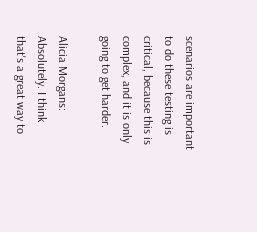scenarios are important to do these testing is critical, because this is complex, and it is only going to get harder.

Alicia Morgans: Absolutely. I think that's a great way to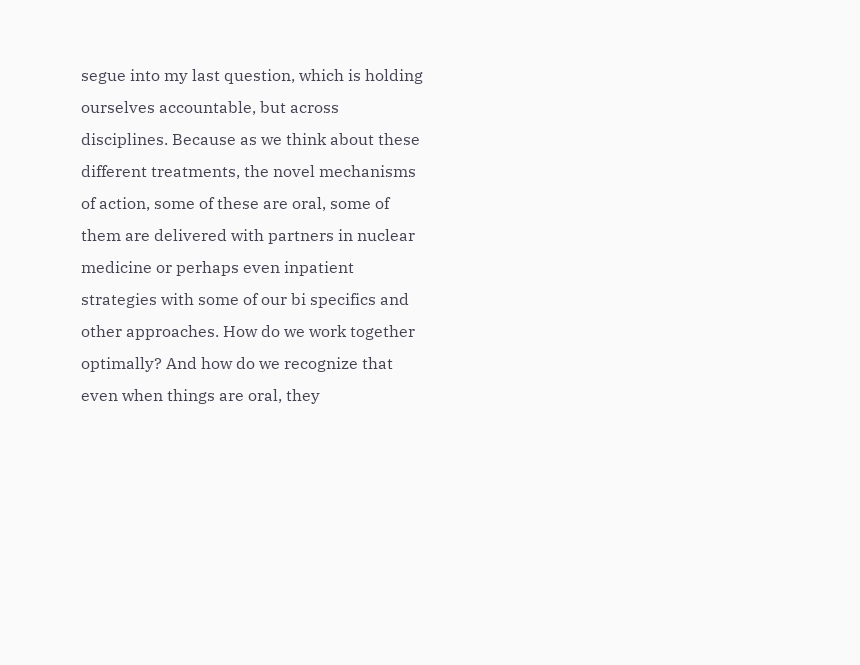segue into my last question, which is holding ourselves accountable, but across disciplines. Because as we think about these different treatments, the novel mechanisms of action, some of these are oral, some of them are delivered with partners in nuclear medicine or perhaps even inpatient strategies with some of our bi specifics and other approaches. How do we work together optimally? And how do we recognize that even when things are oral, they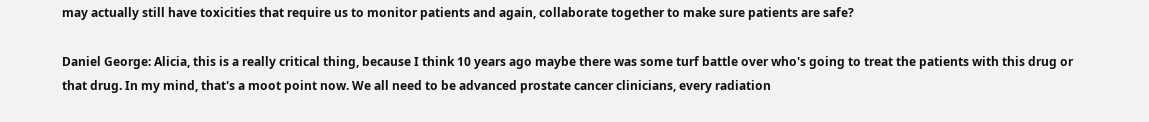may actually still have toxicities that require us to monitor patients and again, collaborate together to make sure patients are safe?

Daniel George: Alicia, this is a really critical thing, because I think 10 years ago maybe there was some turf battle over who's going to treat the patients with this drug or that drug. In my mind, that's a moot point now. We all need to be advanced prostate cancer clinicians, every radiation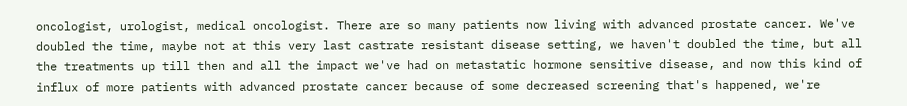oncologist, urologist, medical oncologist. There are so many patients now living with advanced prostate cancer. We've doubled the time, maybe not at this very last castrate resistant disease setting, we haven't doubled the time, but all the treatments up till then and all the impact we've had on metastatic hormone sensitive disease, and now this kind of influx of more patients with advanced prostate cancer because of some decreased screening that's happened, we're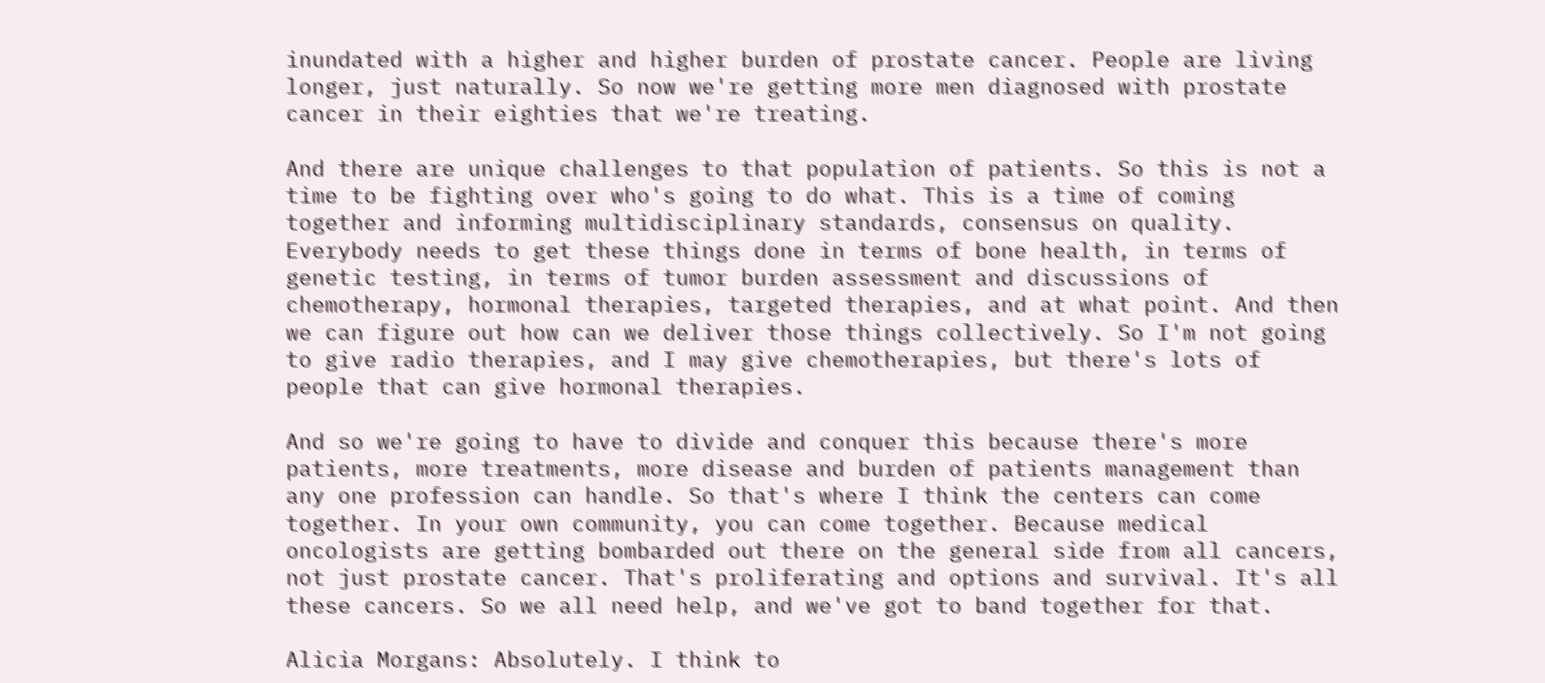inundated with a higher and higher burden of prostate cancer. People are living longer, just naturally. So now we're getting more men diagnosed with prostate cancer in their eighties that we're treating.

And there are unique challenges to that population of patients. So this is not a time to be fighting over who's going to do what. This is a time of coming together and informing multidisciplinary standards, consensus on quality. Everybody needs to get these things done in terms of bone health, in terms of genetic testing, in terms of tumor burden assessment and discussions of chemotherapy, hormonal therapies, targeted therapies, and at what point. And then we can figure out how can we deliver those things collectively. So I'm not going to give radio therapies, and I may give chemotherapies, but there's lots of people that can give hormonal therapies.

And so we're going to have to divide and conquer this because there's more patients, more treatments, more disease and burden of patients management than any one profession can handle. So that's where I think the centers can come together. In your own community, you can come together. Because medical oncologists are getting bombarded out there on the general side from all cancers, not just prostate cancer. That's proliferating and options and survival. It's all these cancers. So we all need help, and we've got to band together for that.

Alicia Morgans: Absolutely. I think to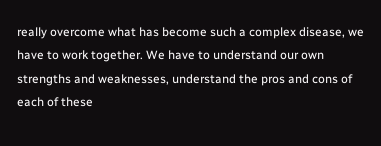really overcome what has become such a complex disease, we have to work together. We have to understand our own strengths and weaknesses, understand the pros and cons of each of these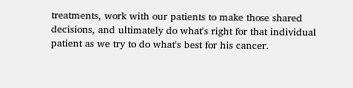treatments, work with our patients to make those shared decisions, and ultimately do what's right for that individual patient as we try to do what's best for his cancer.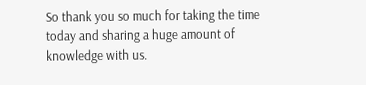So thank you so much for taking the time today and sharing a huge amount of knowledge with us.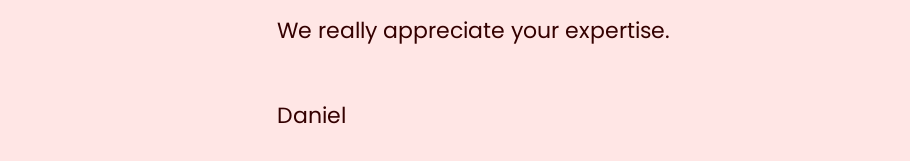We really appreciate your expertise.

Daniel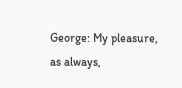George: My pleasure, as always,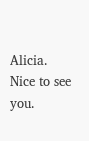Alicia. Nice to see you.